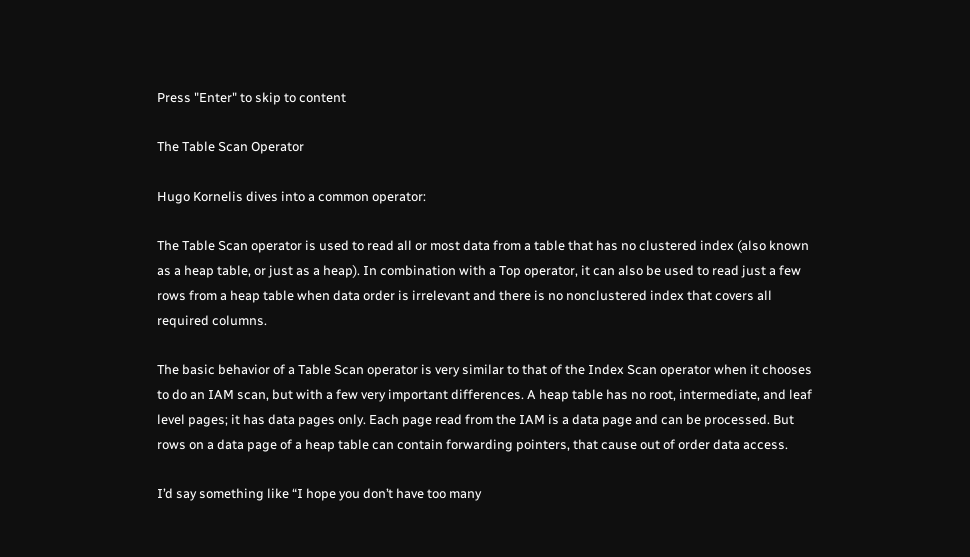Press "Enter" to skip to content

The Table Scan Operator

Hugo Kornelis dives into a common operator:

The Table Scan operator is used to read all or most data from a table that has no clustered index (also known as a heap table, or just as a heap). In combination with a Top operator, it can also be used to read just a few rows from a heap table when data order is irrelevant and there is no nonclustered index that covers all required columns.

The basic behavior of a Table Scan operator is very similar to that of the Index Scan operator when it chooses to do an IAM scan, but with a few very important differences. A heap table has no root, intermediate, and leaf level pages; it has data pages only. Each page read from the IAM is a data page and can be processed. But rows on a data page of a heap table can contain forwarding pointers, that cause out of order data access.

I’d say something like “I hope you don’t have too many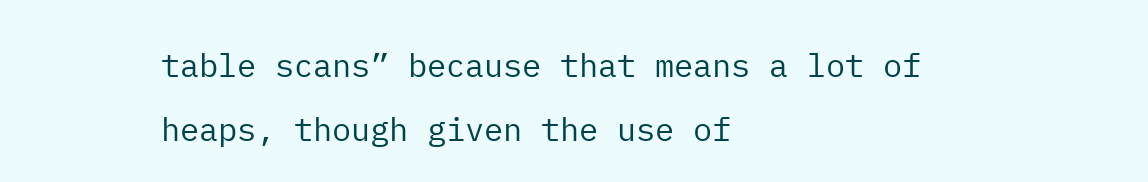table scans” because that means a lot of heaps, though given the use of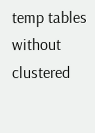temp tables without clustered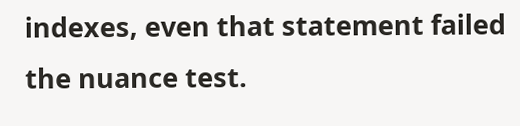indexes, even that statement failed the nuance test.